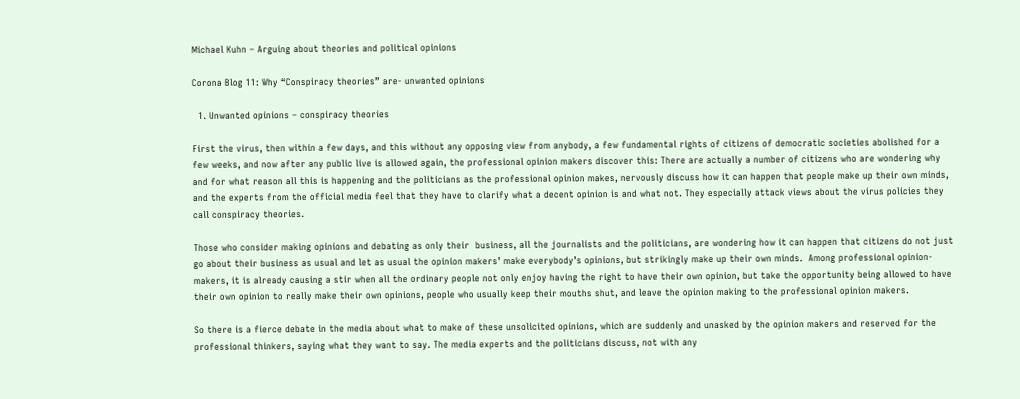Michael Kuhn – Arguing about theories and political opinions

Corona Blog 11: Why “Conspiracy theories” are- unwanted opinions

  1. Unwanted opinions – conspiracy theories

First the virus, then within a few days, and this without any opposing view from anybody, a few fundamental rights of citizens of democratic societies abolished for a few weeks, and now after any public live is allowed again, the professional opinion makers discover this: There are actually a number of citizens who are wondering why and for what reason all this is happening and the politicians as the professional opinion makes, nervously discuss how it can happen that people make up their own minds, and the experts from the official media feel that they have to clarify what a decent opinion is and what not. They especially attack views about the virus policies they call conspiracy theories.

Those who consider making opinions and debating as only their  business, all the journalists and the politicians, are wondering how it can happen that citizens do not just go about their business as usual and let as usual the opinion makers’ make everybody’s opinions, but strikingly make up their own minds.  Among professional opinion-makers, it is already causing a stir when all the ordinary people not only enjoy having the right to have their own opinion, but take the opportunity being allowed to have their own opinion to really make their own opinions, people who usually keep their mouths shut, and leave the opinion making to the professional opinion makers.

So there is a fierce debate in the media about what to make of these unsolicited opinions, which are suddenly and unasked by the opinion makers and reserved for the professional thinkers, saying what they want to say. The media experts and the politicians discuss, not with any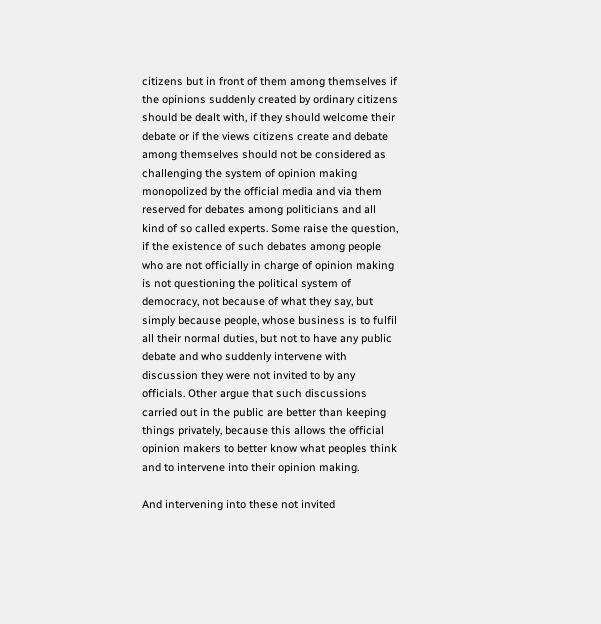citizens but in front of them among themselves if the opinions suddenly created by ordinary citizens should be dealt with, if they should welcome their debate or if the views citizens create and debate among themselves should not be considered as challenging the system of opinion making monopolized by the official media and via them reserved for debates among politicians and all kind of so called experts. Some raise the question, if the existence of such debates among people who are not officially in charge of opinion making is not questioning the political system of democracy, not because of what they say, but simply because people, whose business is to fulfil all their normal duties, but not to have any public debate and who suddenly intervene with discussion they were not invited to by any officials. Other argue that such discussions carried out in the public are better than keeping things privately, because this allows the official opinion makers to better know what peoples think and to intervene into their opinion making.

And intervening into these not invited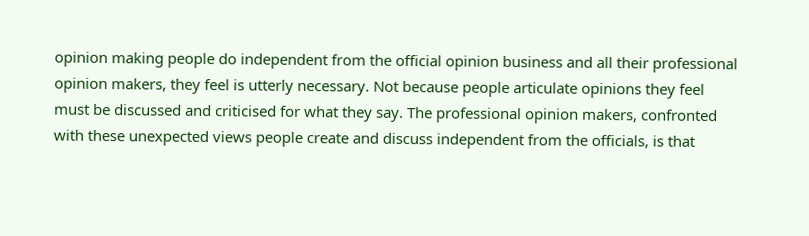opinion making people do independent from the official opinion business and all their professional opinion makers, they feel is utterly necessary. Not because people articulate opinions they feel must be discussed and criticised for what they say. The professional opinion makers, confronted with these unexpected views people create and discuss independent from the officials, is that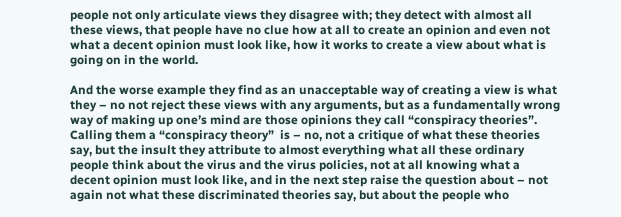people not only articulate views they disagree with; they detect with almost all these views, that people have no clue how at all to create an opinion and even not what a decent opinion must look like, how it works to create a view about what is going on in the world.

And the worse example they find as an unacceptable way of creating a view is what they – no not reject these views with any arguments, but as a fundamentally wrong way of making up one’s mind are those opinions they call “conspiracy theories”.  Calling them a “conspiracy theory”  is – no, not a critique of what these theories say, but the insult they attribute to almost everything what all these ordinary people think about the virus and the virus policies, not at all knowing what a decent opinion must look like, and in the next step raise the question about – not again not what these discriminated theories say, but about the people who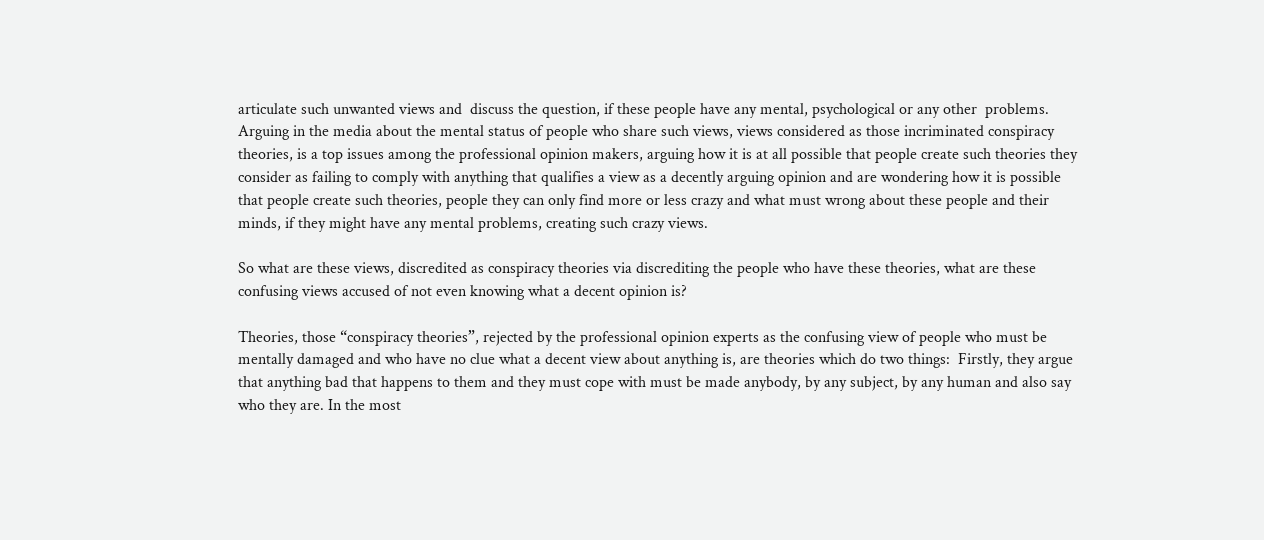articulate such unwanted views and  discuss the question, if these people have any mental, psychological or any other  problems.  Arguing in the media about the mental status of people who share such views, views considered as those incriminated conspiracy theories, is a top issues among the professional opinion makers, arguing how it is at all possible that people create such theories they consider as failing to comply with anything that qualifies a view as a decently arguing opinion and are wondering how it is possible that people create such theories, people they can only find more or less crazy and what must wrong about these people and their minds, if they might have any mental problems, creating such crazy views.

So what are these views, discredited as conspiracy theories via discrediting the people who have these theories, what are these confusing views accused of not even knowing what a decent opinion is?

Theories, those “conspiracy theories”, rejected by the professional opinion experts as the confusing view of people who must be mentally damaged and who have no clue what a decent view about anything is, are theories which do two things:  Firstly, they argue that anything bad that happens to them and they must cope with must be made anybody, by any subject, by any human and also say who they are. In the most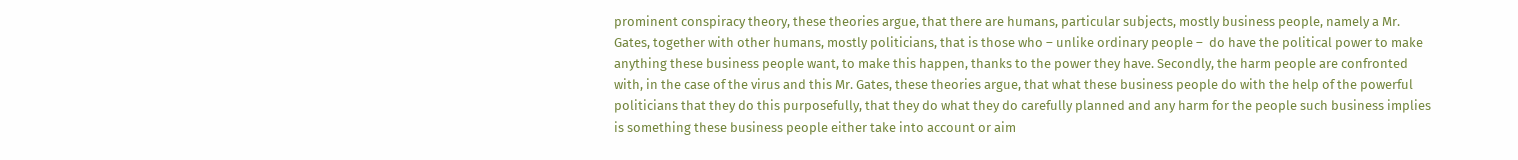prominent conspiracy theory, these theories argue, that there are humans, particular subjects, mostly business people, namely a Mr. Gates, together with other humans, mostly politicians, that is those who – unlike ordinary people –  do have the political power to make anything these business people want, to make this happen, thanks to the power they have. Secondly, the harm people are confronted with, in the case of the virus and this Mr. Gates, these theories argue, that what these business people do with the help of the powerful politicians that they do this purposefully, that they do what they do carefully planned and any harm for the people such business implies is something these business people either take into account or aim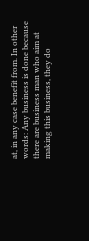at, in any case benefit from. In other words: Any business is done because there are business man who aim at making this business, they do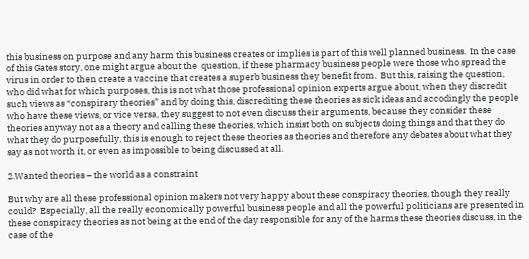this business on purpose and any harm this business creates or implies is part of this well planned business.  In the case of this Gates story, one might argue about the  question, if these pharmacy business people were those who spread the virus in order to then create a vaccine that creates a superb business they benefit from.  But this, raising the question, who did what for which purposes, this is not what those professional opinion experts argue about, when they discredit such views as “conspirary theories” and by doing this, discrediting these theories as sick ideas and accodingly the people who have these views, or vice versa, they suggest to not even discuss their arguments, because they consider these theories anyway not as a theory and calling these theories, which insist both on subjects doing things and that they do what they do purposefully, this is enough to reject these theories as theories and therefore any debates about what they say as not worth it, or even as impossible to being discussed at all.

2.Wanted theories – the world as a constraint

But why are all these professional opinion makers not very happy about these conspiracy theories, though they really could?  Especially, all the really economically powerful business people and all the powerful politicians are presented in these conspiracy theories as not being at the end of the day responsible for any of the harms these theories discuss, in the case of the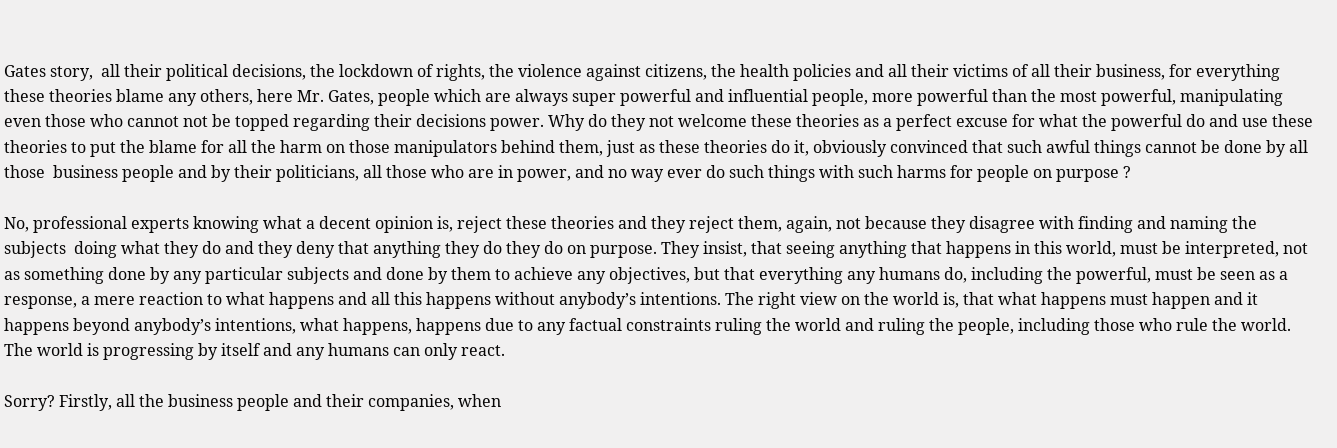Gates story,  all their political decisions, the lockdown of rights, the violence against citizens, the health policies and all their victims of all their business, for everything these theories blame any others, here Mr. Gates, people which are always super powerful and influential people, more powerful than the most powerful, manipulating even those who cannot not be topped regarding their decisions power. Why do they not welcome these theories as a perfect excuse for what the powerful do and use these theories to put the blame for all the harm on those manipulators behind them, just as these theories do it, obviously convinced that such awful things cannot be done by all those  business people and by their politicians, all those who are in power, and no way ever do such things with such harms for people on purpose ?

No, professional experts knowing what a decent opinion is, reject these theories and they reject them, again, not because they disagree with finding and naming the subjects  doing what they do and they deny that anything they do they do on purpose. They insist, that seeing anything that happens in this world, must be interpreted, not as something done by any particular subjects and done by them to achieve any objectives, but that everything any humans do, including the powerful, must be seen as a response, a mere reaction to what happens and all this happens without anybody’s intentions. The right view on the world is, that what happens must happen and it happens beyond anybody’s intentions, what happens, happens due to any factual constraints ruling the world and ruling the people, including those who rule the world. The world is progressing by itself and any humans can only react.

Sorry? Firstly, all the business people and their companies, when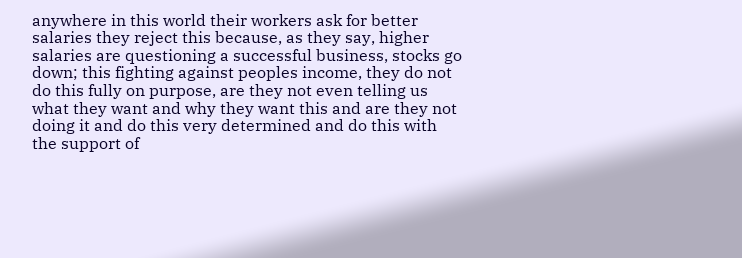anywhere in this world their workers ask for better salaries they reject this because, as they say, higher salaries are questioning a successful business, stocks go down; this fighting against peoples income, they do not do this fully on purpose, are they not even telling us what they want and why they want this and are they not doing it and do this very determined and do this with the support of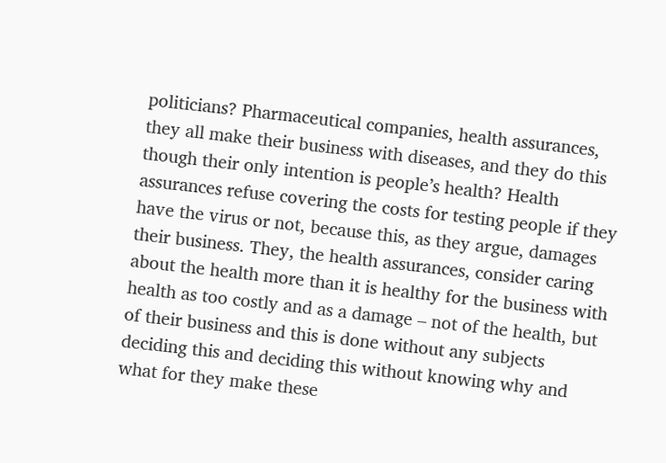politicians? Pharmaceutical companies, health assurances, they all make their business with diseases, and they do this though their only intention is people’s health? Health assurances refuse covering the costs for testing people if they have the virus or not, because this, as they argue, damages their business. They, the health assurances, consider caring about the health more than it is healthy for the business with health as too costly and as a damage – not of the health, but of their business and this is done without any subjects deciding this and deciding this without knowing why and what for they make these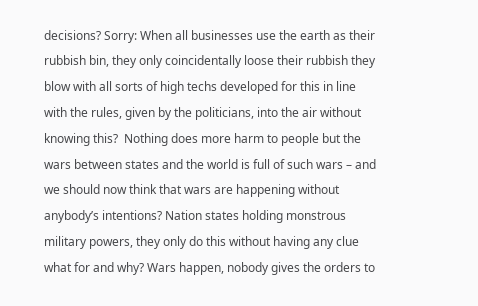decisions? Sorry: When all businesses use the earth as their rubbish bin, they only coincidentally loose their rubbish they blow with all sorts of high techs developed for this in line with the rules, given by the politicians, into the air without knowing this?  Nothing does more harm to people but the wars between states and the world is full of such wars – and we should now think that wars are happening without anybody’s intentions? Nation states holding monstrous military powers, they only do this without having any clue what for and why? Wars happen, nobody gives the orders to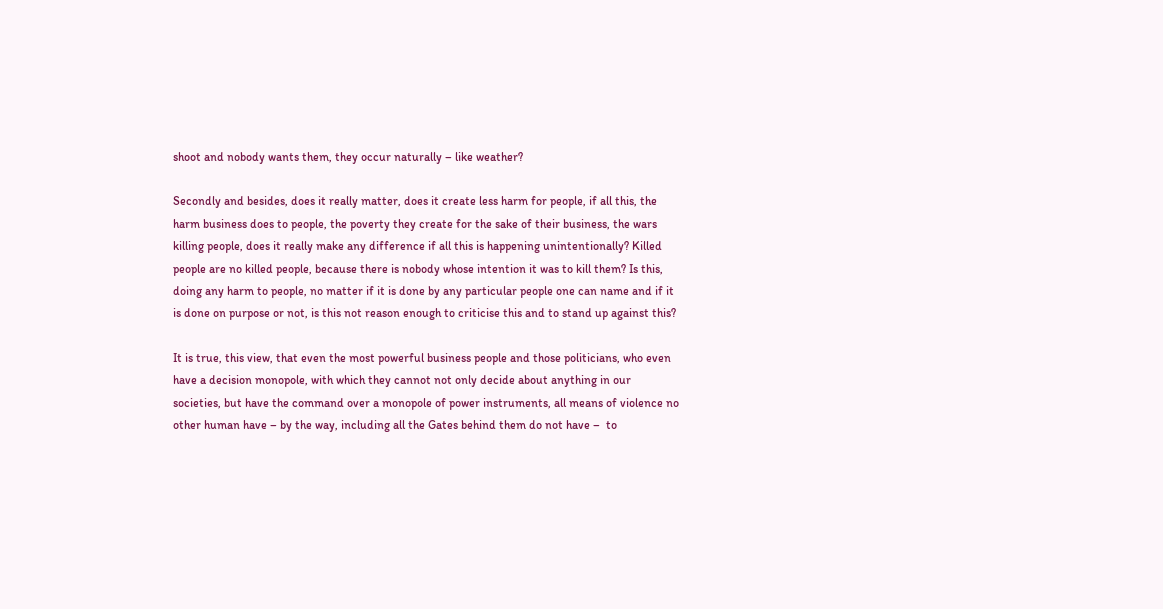shoot and nobody wants them, they occur naturally – like weather?

Secondly and besides, does it really matter, does it create less harm for people, if all this, the harm business does to people, the poverty they create for the sake of their business, the wars killing people, does it really make any difference if all this is happening unintentionally? Killed people are no killed people, because there is nobody whose intention it was to kill them? Is this, doing any harm to people, no matter if it is done by any particular people one can name and if it is done on purpose or not, is this not reason enough to criticise this and to stand up against this?

It is true, this view, that even the most powerful business people and those politicians, who even have a decision monopole, with which they cannot not only decide about anything in our societies, but have the command over a monopole of power instruments, all means of violence no other human have – by the way, including all the Gates behind them do not have –  to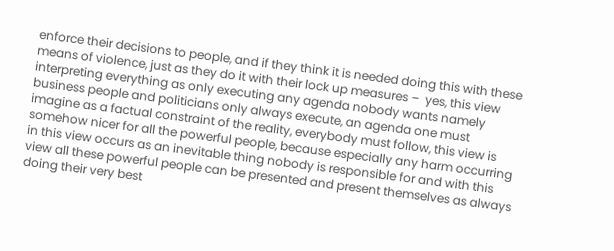enforce their decisions to people, and if they think it is needed doing this with these means of violence, just as they do it with their lock up measures –  yes, this view interpreting everything as only executing any agenda nobody wants namely business people and politicians only always execute, an agenda one must imagine as a factual constraint of the reality, everybody must follow, this view is somehow nicer for all the powerful people, because especially any harm occurring in this view occurs as an inevitable thing nobody is responsible for and with this view all these powerful people can be presented and present themselves as always doing their very best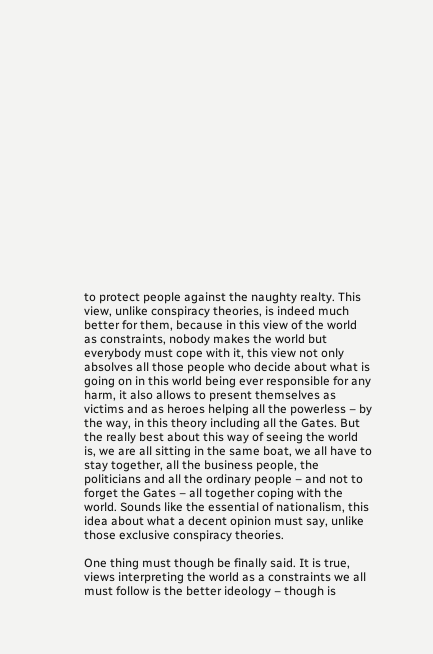to protect people against the naughty realty. This view, unlike conspiracy theories, is indeed much better for them, because in this view of the world as constraints, nobody makes the world but everybody must cope with it, this view not only absolves all those people who decide about what is going on in this world being ever responsible for any harm, it also allows to present themselves as victims and as heroes helping all the powerless – by the way, in this theory including all the Gates. But the really best about this way of seeing the world is, we are all sitting in the same boat, we all have to stay together, all the business people, the politicians and all the ordinary people – and not to forget the Gates – all together coping with the world. Sounds like the essential of nationalism, this idea about what a decent opinion must say, unlike those exclusive conspiracy theories.

One thing must though be finally said. It is true, views interpreting the world as a constraints we all must follow is the better ideology – though is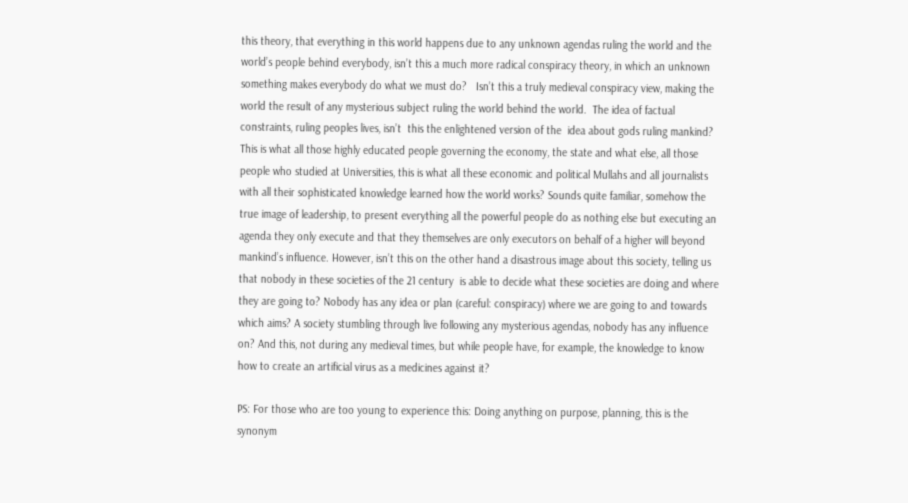this theory, that everything in this world happens due to any unknown agendas ruling the world and the world’s people behind everybody, isn’t this a much more radical conspiracy theory, in which an unknown something makes everybody do what we must do?   Isn’t this a truly medieval conspiracy view, making the world the result of any mysterious subject ruling the world behind the world.  The idea of factual constraints, ruling peoples lives, isn’t  this the enlightened version of the  idea about gods ruling mankind? This is what all those highly educated people governing the economy, the state and what else, all those people who studied at Universities, this is what all these economic and political Mullahs and all journalists with all their sophisticated knowledge learned how the world works? Sounds quite familiar, somehow the true image of leadership, to present everything all the powerful people do as nothing else but executing an agenda they only execute and that they themselves are only executors on behalf of a higher will beyond mankind’s influence. However, isn’t this on the other hand a disastrous image about this society, telling us that nobody in these societies of the 21 century  is able to decide what these societies are doing and where they are going to? Nobody has any idea or plan (careful: conspiracy) where we are going to and towards which aims? A society stumbling through live following any mysterious agendas, nobody has any influence on? And this, not during any medieval times, but while people have, for example, the knowledge to know how to create an artificial virus as a medicines against it?

PS: For those who are too young to experience this: Doing anything on purpose, planning, this is the synonym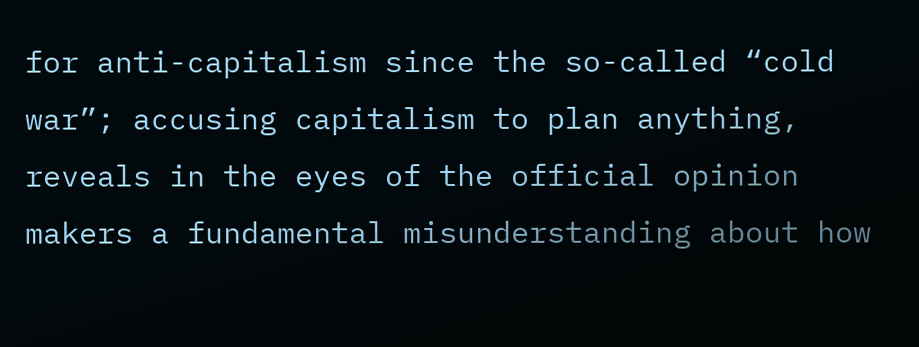for anti-capitalism since the so-called “cold war”; accusing capitalism to plan anything, reveals in the eyes of the official opinion makers a fundamental misunderstanding about how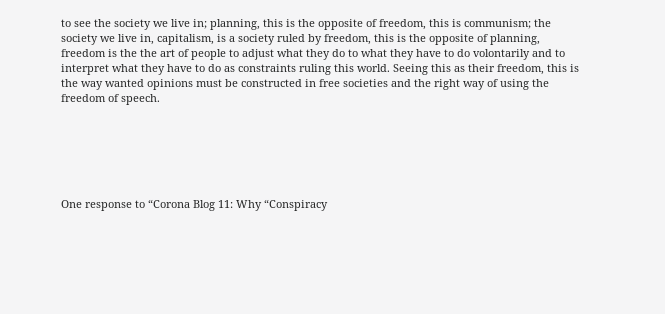to see the society we live in; planning, this is the opposite of freedom, this is communism; the society we live in, capitalism, is a society ruled by freedom, this is the opposite of planning, freedom is the the art of people to adjust what they do to what they have to do volontarily and to interpret what they have to do as constraints ruling this world. Seeing this as their freedom, this is the way wanted opinions must be constructed in free societies and the right way of using the freedom of speech.






One response to “Corona Blog 11: Why “Conspiracy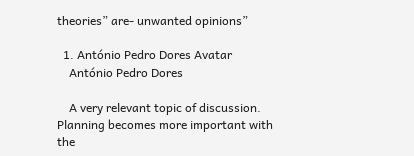theories” are- unwanted opinions”

  1. António Pedro Dores Avatar
    António Pedro Dores

    A very relevant topic of discussion. Planning becomes more important with the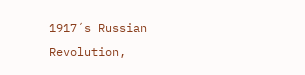1917´s Russian Revolution,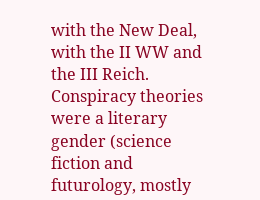with the New Deal, with the II WW and the III Reich. Conspiracy theories were a literary gender (science fiction and futurology, mostly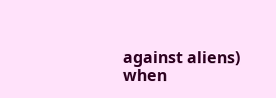against aliens) when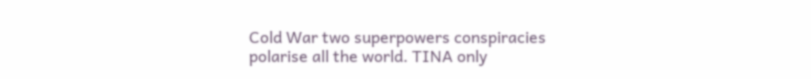Cold War two superpowers conspiracies polarise all the world. TINA only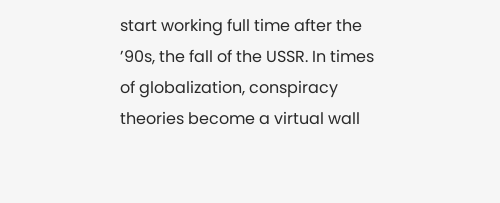start working full time after the ’90s, the fall of the USSR. In times of globalization, conspiracy theories become a virtual wall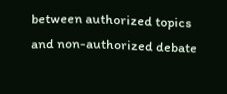between authorized topics and non-authorized debate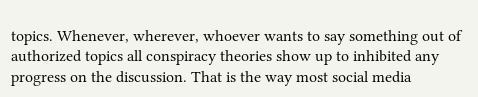topics. Whenever, wherever, whoever wants to say something out of authorized topics all conspiracy theories show up to inhibited any progress on the discussion. That is the way most social media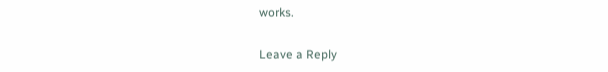works.

Leave a Reply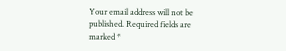Your email address will not be published. Required fields are marked *